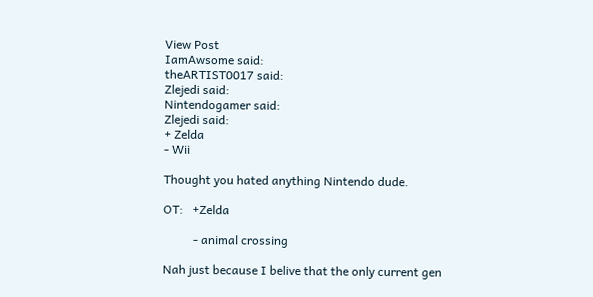View Post
IamAwsome said:
theARTIST0017 said:
Zlejedi said:
Nintendogamer said:
Zlejedi said:
+ Zelda
- Wii

Thought you hated anything Nintendo dude.

OT:   +Zelda

          - animal crossing

Nah just because I belive that the only current gen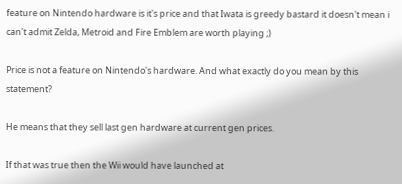feature on Nintendo hardware is it's price and that Iwata is greedy bastard it doesn't mean i can't admit Zelda, Metroid and Fire Emblem are worth playing ;)

Price is not a feature on Nintendo's hardware. And what exactly do you mean by this statement?

He means that they sell last gen hardware at current gen prices.

If that was true then the Wii would have launched at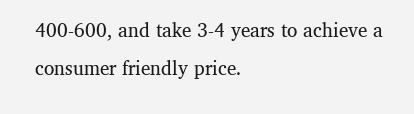400-600, and take 3-4 years to achieve a consumer friendly price.